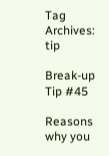Tag Archives: tip

Break-up Tip #45

Reasons why you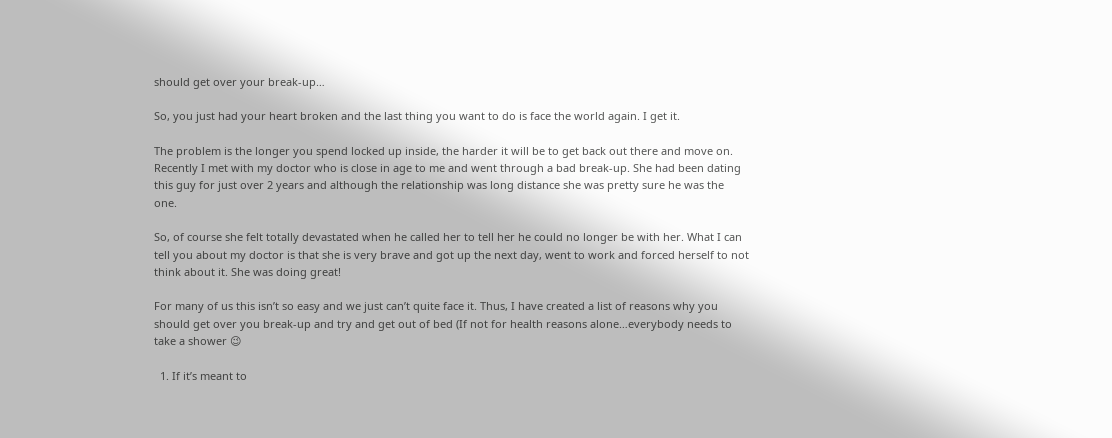should get over your break-up…

So, you just had your heart broken and the last thing you want to do is face the world again. I get it.

The problem is the longer you spend locked up inside, the harder it will be to get back out there and move on. Recently I met with my doctor who is close in age to me and went through a bad break-up. She had been dating this guy for just over 2 years and although the relationship was long distance she was pretty sure he was the one.

So, of course she felt totally devastated when he called her to tell her he could no longer be with her. What I can tell you about my doctor is that she is very brave and got up the next day, went to work and forced herself to not think about it. She was doing great!

For many of us this isn’t so easy and we just can’t quite face it. Thus, I have created a list of reasons why you should get over you break-up and try and get out of bed (If not for health reasons alone…everybody needs to take a shower 😉

  1. If it’s meant to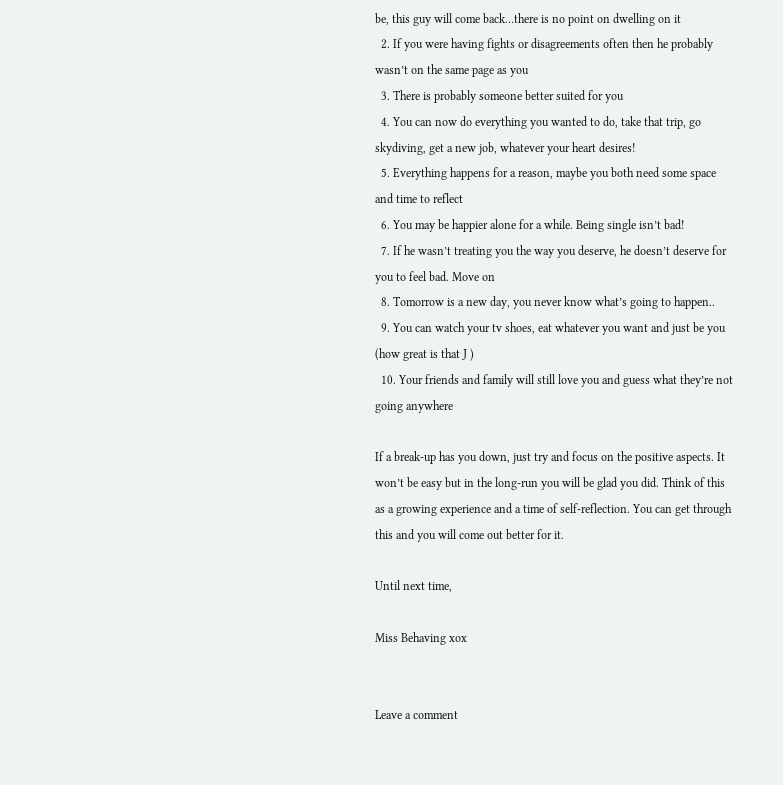be, this guy will come back…there is no point on dwelling on it
  2. If you were having fights or disagreements often then he probably wasn’t on the same page as you
  3. There is probably someone better suited for you
  4. You can now do everything you wanted to do, take that trip, go skydiving, get a new job, whatever your heart desires!
  5. Everything happens for a reason, maybe you both need some space and time to reflect
  6. You may be happier alone for a while. Being single isn’t bad!
  7. If he wasn’t treating you the way you deserve, he doesn’t deserve for you to feel bad. Move on
  8. Tomorrow is a new day, you never know what’s going to happen..
  9. You can watch your tv shoes, eat whatever you want and just be you (how great is that J )
  10. Your friends and family will still love you and guess what they’re not going anywhere

If a break-up has you down, just try and focus on the positive aspects. It won’t be easy but in the long-run you will be glad you did. Think of this as a growing experience and a time of self-reflection. You can get through this and you will come out better for it.

Until next time,

Miss Behaving xox


Leave a comment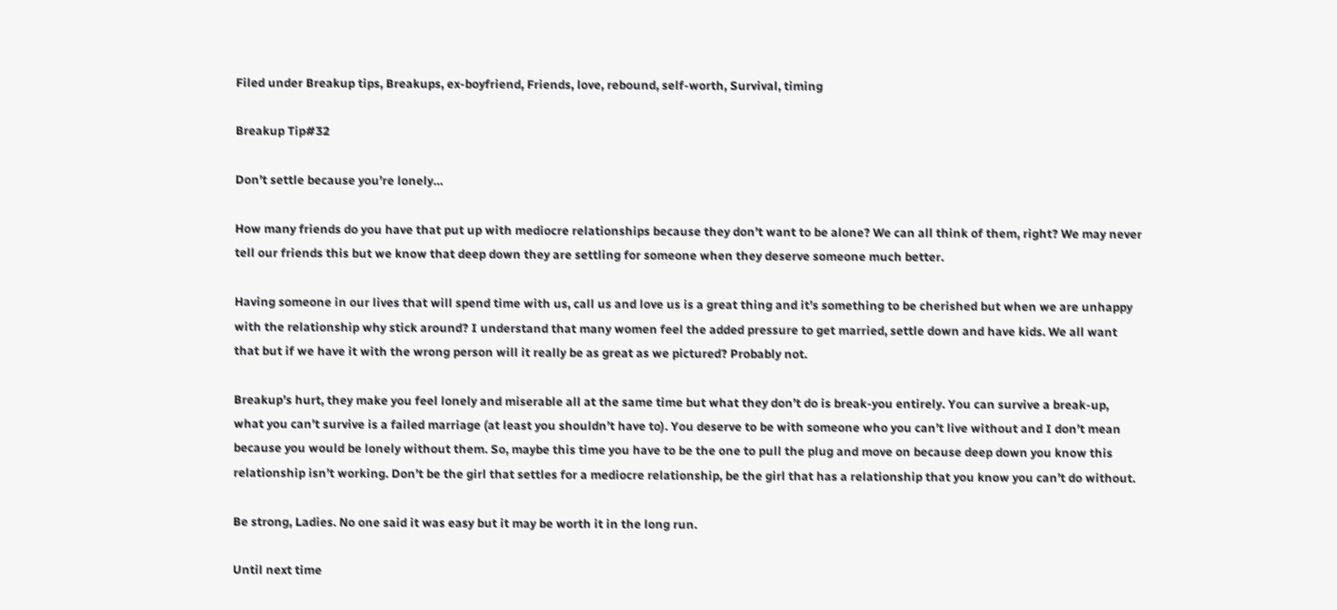Filed under Breakup tips, Breakups, ex-boyfriend, Friends, love, rebound, self-worth, Survival, timing

Breakup Tip#32

Don’t settle because you’re lonely…

How many friends do you have that put up with mediocre relationships because they don’t want to be alone? We can all think of them, right? We may never tell our friends this but we know that deep down they are settling for someone when they deserve someone much better.

Having someone in our lives that will spend time with us, call us and love us is a great thing and it’s something to be cherished but when we are unhappy with the relationship why stick around? I understand that many women feel the added pressure to get married, settle down and have kids. We all want that but if we have it with the wrong person will it really be as great as we pictured? Probably not.

Breakup’s hurt, they make you feel lonely and miserable all at the same time but what they don’t do is break-you entirely. You can survive a break-up, what you can’t survive is a failed marriage (at least you shouldn’t have to). You deserve to be with someone who you can’t live without and I don’t mean because you would be lonely without them. So, maybe this time you have to be the one to pull the plug and move on because deep down you know this relationship isn’t working. Don’t be the girl that settles for a mediocre relationship, be the girl that has a relationship that you know you can’t do without.

Be strong, Ladies. No one said it was easy but it may be worth it in the long run.

Until next time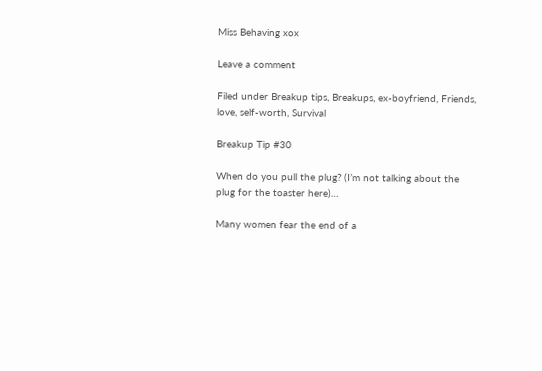Miss Behaving xox

Leave a comment

Filed under Breakup tips, Breakups, ex-boyfriend, Friends, love, self-worth, Survival

Breakup Tip #30

When do you pull the plug? (I’m not talking about the plug for the toaster here)…

Many women fear the end of a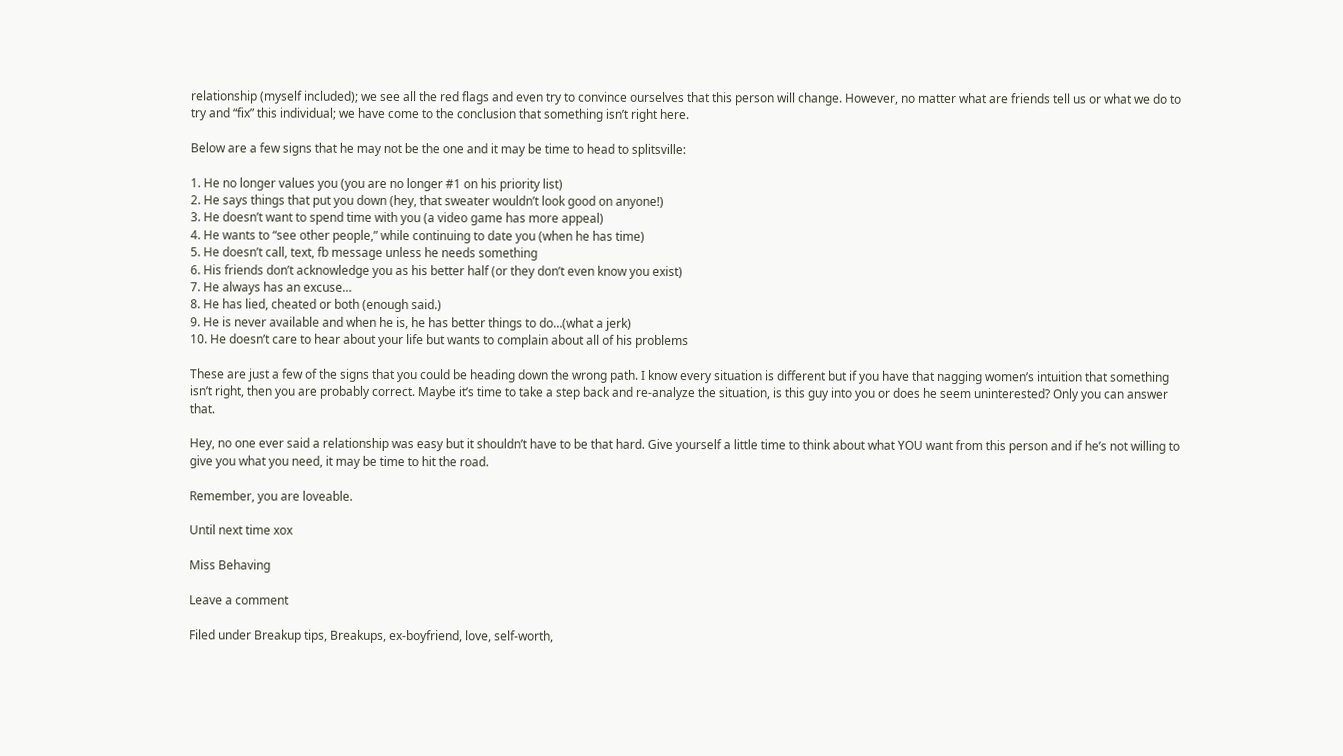relationship (myself included); we see all the red flags and even try to convince ourselves that this person will change. However, no matter what are friends tell us or what we do to try and “fix” this individual; we have come to the conclusion that something isn’t right here.

Below are a few signs that he may not be the one and it may be time to head to splitsville:

1. He no longer values you (you are no longer #1 on his priority list)
2. He says things that put you down (hey, that sweater wouldn’t look good on anyone!)
3. He doesn’t want to spend time with you (a video game has more appeal)
4. He wants to “see other people,” while continuing to date you (when he has time)
5. He doesn’t call, text, fb message unless he needs something
6. His friends don’t acknowledge you as his better half (or they don’t even know you exist)
7. He always has an excuse…
8. He has lied, cheated or both (enough said.)
9. He is never available and when he is, he has better things to do…(what a jerk)
10. He doesn’t care to hear about your life but wants to complain about all of his problems

These are just a few of the signs that you could be heading down the wrong path. I know every situation is different but if you have that nagging women’s intuition that something isn’t right, then you are probably correct. Maybe it’s time to take a step back and re-analyze the situation, is this guy into you or does he seem uninterested? Only you can answer that.

Hey, no one ever said a relationship was easy but it shouldn’t have to be that hard. Give yourself a little time to think about what YOU want from this person and if he’s not willing to give you what you need, it may be time to hit the road.

Remember, you are loveable.

Until next time xox

Miss Behaving

Leave a comment

Filed under Breakup tips, Breakups, ex-boyfriend, love, self-worth,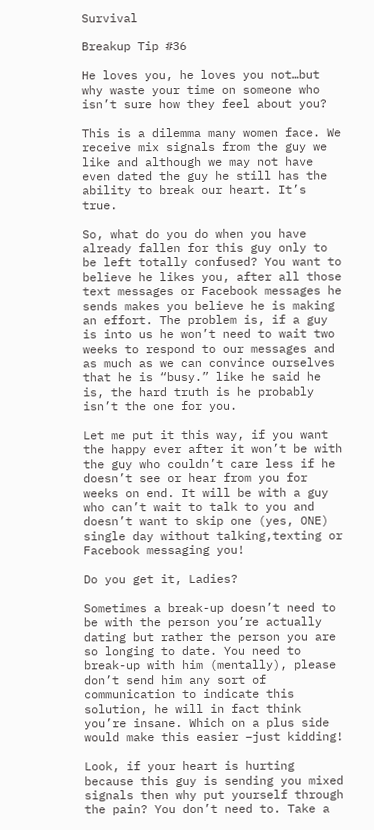Survival

Breakup Tip #36

He loves you, he loves you not…but why waste your time on someone who isn’t sure how they feel about you?

This is a dilemma many women face. We receive mix signals from the guy we like and although we may not have even dated the guy he still has the ability to break our heart. It’s true.

So, what do you do when you have already fallen for this guy only to be left totally confused? You want to believe he likes you, after all those text messages or Facebook messages he sends makes you believe he is making an effort. The problem is, if a guy is into us he won’t need to wait two weeks to respond to our messages and as much as we can convince ourselves that he is “busy.” like he said he is, the hard truth is he probably isn’t the one for you.

Let me put it this way, if you want the happy ever after it won’t be with the guy who couldn’t care less if he doesn’t see or hear from you for weeks on end. It will be with a guy who can’t wait to talk to you and doesn’t want to skip one (yes, ONE) single day without talking,texting or Facebook messaging you!

Do you get it, Ladies?

Sometimes a break-up doesn’t need to be with the person you’re actually dating but rather the person you are so longing to date. You need to break-up with him (mentally), please don’t send him any sort of communication to indicate this solution, he will in fact think you’re insane. Which on a plus side would make this easier –just kidding!

Look, if your heart is hurting because this guy is sending you mixed signals then why put yourself through the pain? You don’t need to. Take a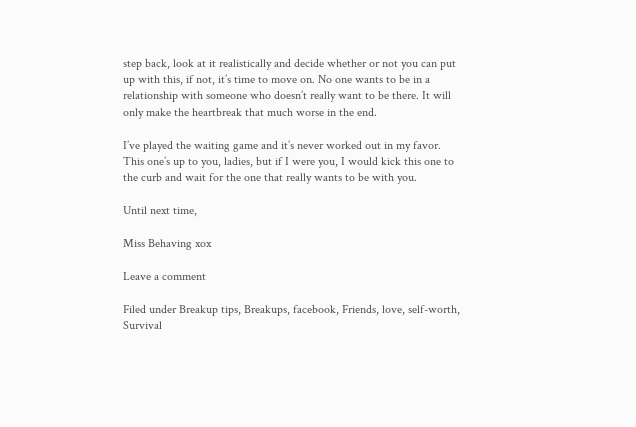step back, look at it realistically and decide whether or not you can put up with this, if not, it’s time to move on. No one wants to be in a relationship with someone who doesn’t really want to be there. It will only make the heartbreak that much worse in the end.

I’ve played the waiting game and it’s never worked out in my favor. This one’s up to you, ladies, but if I were you, I would kick this one to the curb and wait for the one that really wants to be with you.

Until next time,

Miss Behaving xox

Leave a comment

Filed under Breakup tips, Breakups, facebook, Friends, love, self-worth, Survival